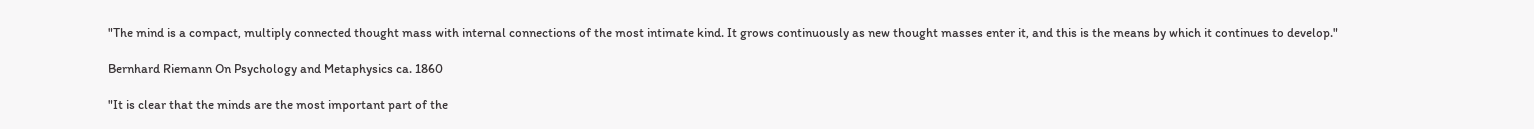"The mind is a compact, multiply connected thought mass with internal connections of the most intimate kind. It grows continuously as new thought masses enter it, and this is the means by which it continues to develop."

Bernhard Riemann On Psychology and Metaphysics ca. 1860

"It is clear that the minds are the most important part of the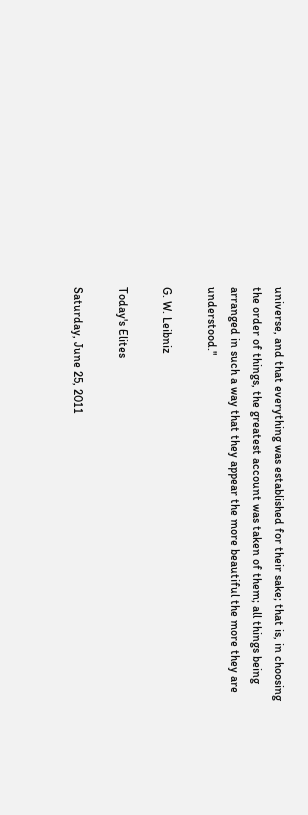universe, and that everything was established for their sake; that is, in choosing the order of things, the greatest account was taken of them; all things being arranged in such a way that they appear the more beautiful the more they are understood."

G. W. Leibniz

Today's Elites

Saturday, June 25, 2011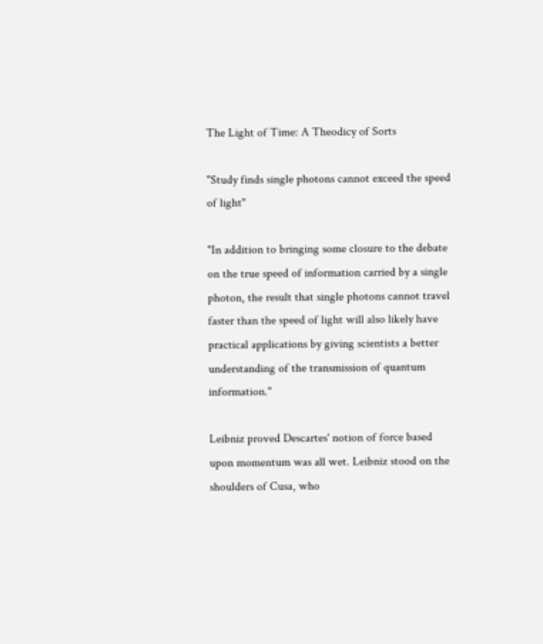The Light of Time: A Theodicy of Sorts

"Study finds single photons cannot exceed the speed of light"

"In addition to bringing some closure to the debate on the true speed of information carried by a single photon, the result that single photons cannot travel faster than the speed of light will also likely have practical applications by giving scientists a better understanding of the transmission of quantum information."

Leibniz proved Descartes' notion of force based upon momentum was all wet. Leibniz stood on the shoulders of Cusa, who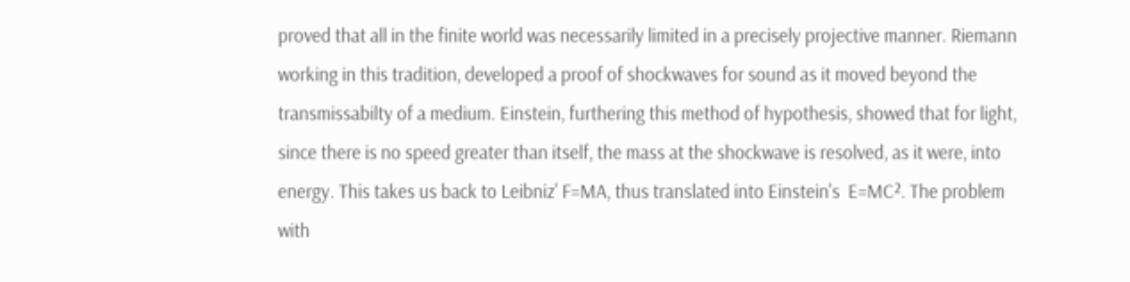proved that all in the finite world was necessarily limited in a precisely projective manner. Riemann working in this tradition, developed a proof of shockwaves for sound as it moved beyond the transmissabilty of a medium. Einstein, furthering this method of hypothesis, showed that for light, since there is no speed greater than itself, the mass at the shockwave is resolved, as it were, into energy. This takes us back to Leibniz' F=MA, thus translated into Einstein's  E=MC². The problem with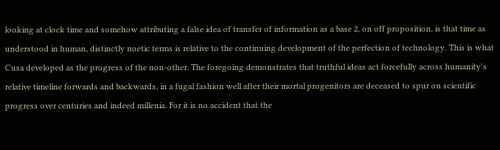looking at clock time and somehow attributing a false idea of transfer of information as a base 2, on off proposition, is that time as understood in human, distinctly noetic terms is relative to the continuing development of the perfection of technology. This is what Cusa developed as the progress of the non-other. The foregoing demonstrates that truthful ideas act forcefully across humanity's relative timeline forwards and backwards, in a fugal fashion well after their mortal progenitors are deceased to spur on scientific progress over centuries and indeed millenia. For it is no accident that the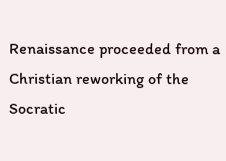Renaissance proceeded from a Christian reworking of the Socratic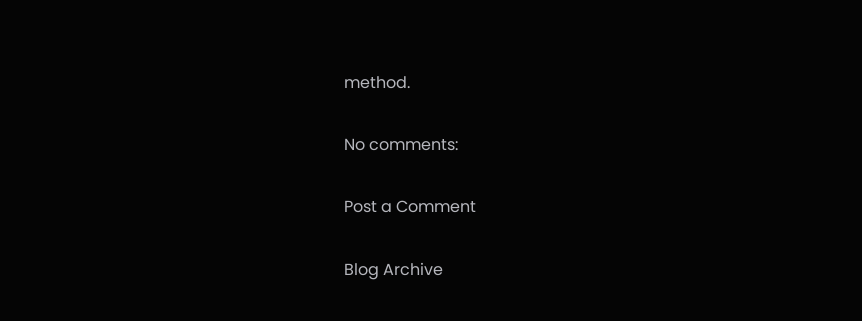method.

No comments:

Post a Comment

Blog Archive